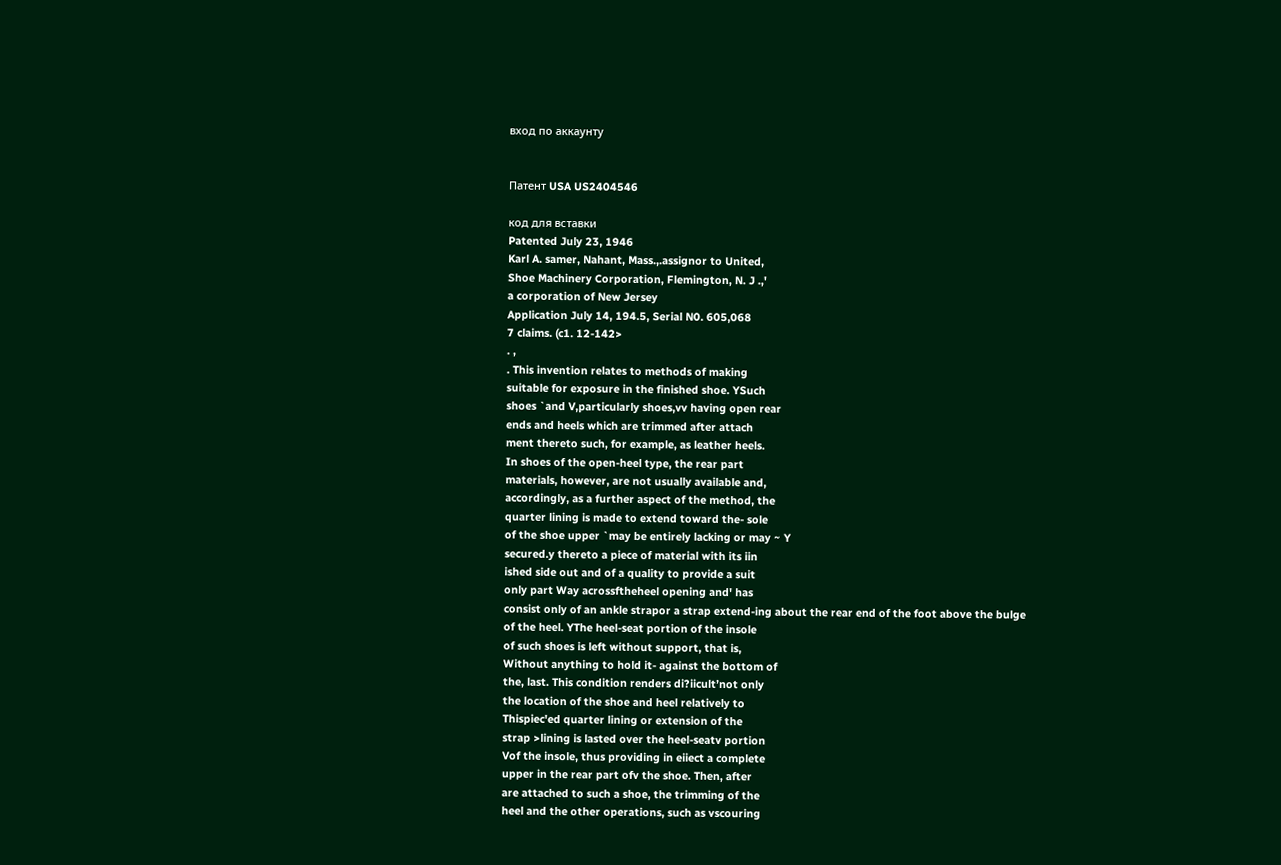вход по аккаунту


Патент USA US2404546

код для вставки
Patented July 23, 1946
Karl A. samer, Nahant, Mass.,.assignor to United,
Shoe Machinery Corporation, Flemington, N. J .,'
a corporation of New Jersey
Application July 14, 194.5, Serial N0. 605,068
7 claims. (c1. 12-142>
. ,
. This invention relates to methods of making
suitable for exposure in the finished shoe. YSuch
shoes `and V,particularly shoes,vv having open rear
ends and heels which are trimmed after attach
ment thereto such, for example, as leather heels.
In shoes of the open-heel type, the rear part
materials, however, are not usually available and,
accordingly, as a further aspect of the method, the
quarter lining is made to extend toward the- sole
of the shoe upper `may be entirely lacking or may ~ Y
secured.y thereto a piece of material with its iin
ished side out and of a quality to provide a suit
only part Way acrossftheheel opening and' has
consist only of an ankle strapor a strap extend-ing about the rear end of the foot above the bulge
of the heel. YThe heel-seat portion of the insole
of such shoes is left without support, that is,
Without anything to hold it- against the bottom of
the, last. This condition renders di?iicult’not only
the location of the shoe and heel relatively to
Thispiec'ed quarter lining or extension of the
strap >lining is lasted over the heel-seatv portion
Vof the insole, thus providing in eiiect a complete
upper in the rear part ofv the shoe. Then, after
are attached to such a shoe, the trimming of the
heel and the other operations, such as vscouring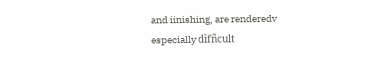and iinishing, are renderedv especially dìfñcult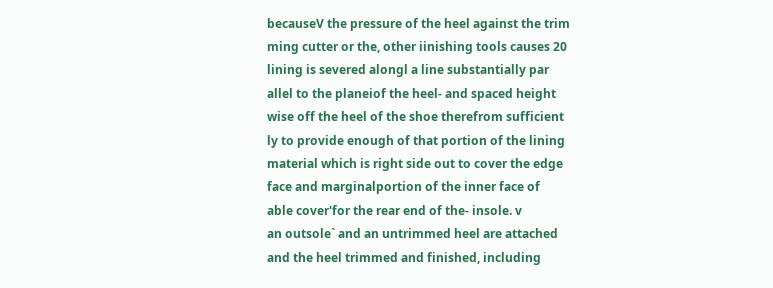becauseV the pressure of the heel against the trim
ming cutter or the, other iinishing tools causes 20
lining is severed alongl a line substantially par
allel to the planeiof the heel- and spaced height
wise off the heel of the shoe therefrom sufficient
ly to provide enough of that portion of the lining
material which is right side out to cover the edge
face and marginalportion of the inner face of
able cover'for the rear end of the- insole. v
an outsole` and an untrimmed heel are attached
and the heel trimmed and finished, including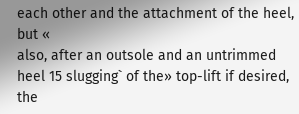each other and the attachment of the heel, but «
also, after an outsole and an untrimmed heel 15 slugging` of the» top-lift if desired, the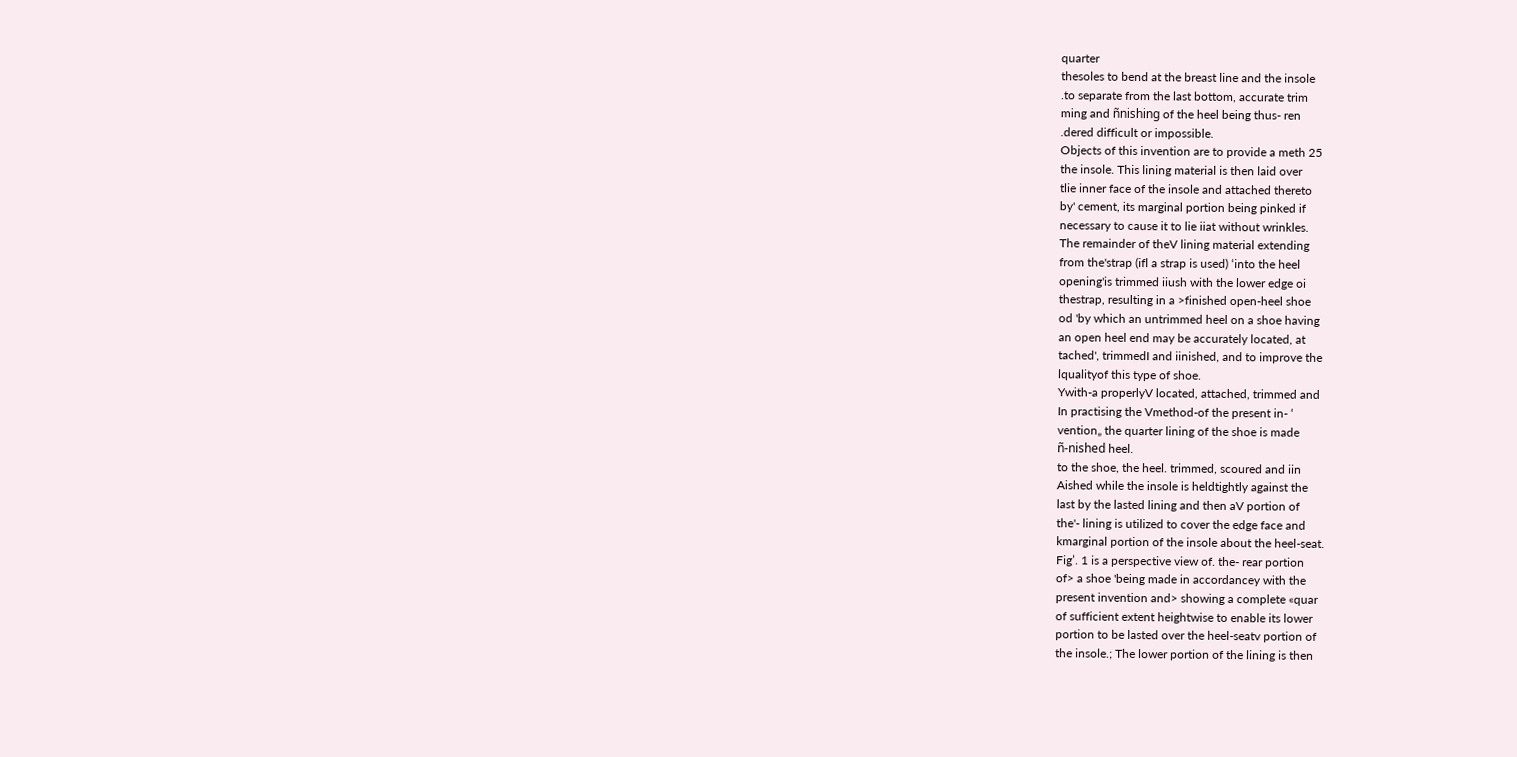quarter
thesoles to bend at the breast line and the insole
.to separate from the last bottom, accurate trim
ming and ñnishing of the heel being thus- ren
.dered difficult or impossible.
Objects of this invention are to provide a meth 25
the insole. This lining material is then laid over
tlie inner face of the insole and attached thereto
by' cement, its marginal portion being pinked if
necessary to cause it to lie iiat without wrinkles.
The remainder of theV lining material extending
from the'strap (ifl a strap is used) ‘into the heel
opening'is trimmed iiush with the lower edge oi
thestrap, resulting in a >finished open-heel shoe
od 'by which an untrimmed heel on a shoe having
an open heel end may be accurately located, at
tached', trimmedI and iinished, and to improve the
lqualityof this type of shoe.
Ywith-a properlyV located, attached, trimmed and
In practising the Vmethod-of the present in- ‘
vention„ the quarter lining of the shoe is made
ñ-nished heel.
to the shoe, the heel. trimmed, scoured and iin
Aished while the insole is heldtightly against the
last by the lasted lining and then aV portion of
the'- lining is utilized to cover the edge face and
kmarginal portion of the insole about the heel-seat.
Fig’. 1 is a perspective view of. the- rear portion
of> a shoe 'being made in accordancey with the
present invention and> showing a complete «quar
of sufficient extent heightwise to enable its lower
portion to be lasted over the heel-seatv portion of
the insole.; The lower portion of the lining is then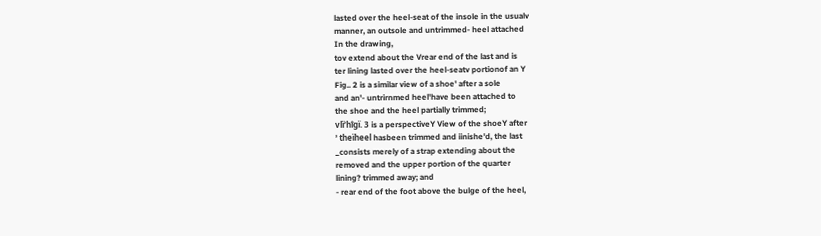lasted over the heel-seat of the insole in the usualv
manner, an outsole and untrimmed- heel attached
In the drawing,
tov extend about the Vrear end of the last and is
ter lining lasted over the heel-seatv portionof an Y
Fig.. 2 is a similar view of a shoe' after a sole
and an'- untrirnmed heel'have been attached to
the shoe and the heel partially trimmed;
vlï‘hîgï. 3 is a perspectiveY View of the shoeY after
’ theïheel hasbeen trimmed and iinishe'd, the last
_consists merely of a strap extending about the
removed and the upper portion of the quarter
lining? trimmed away; and
- rear end of the foot above the bulge of the heel,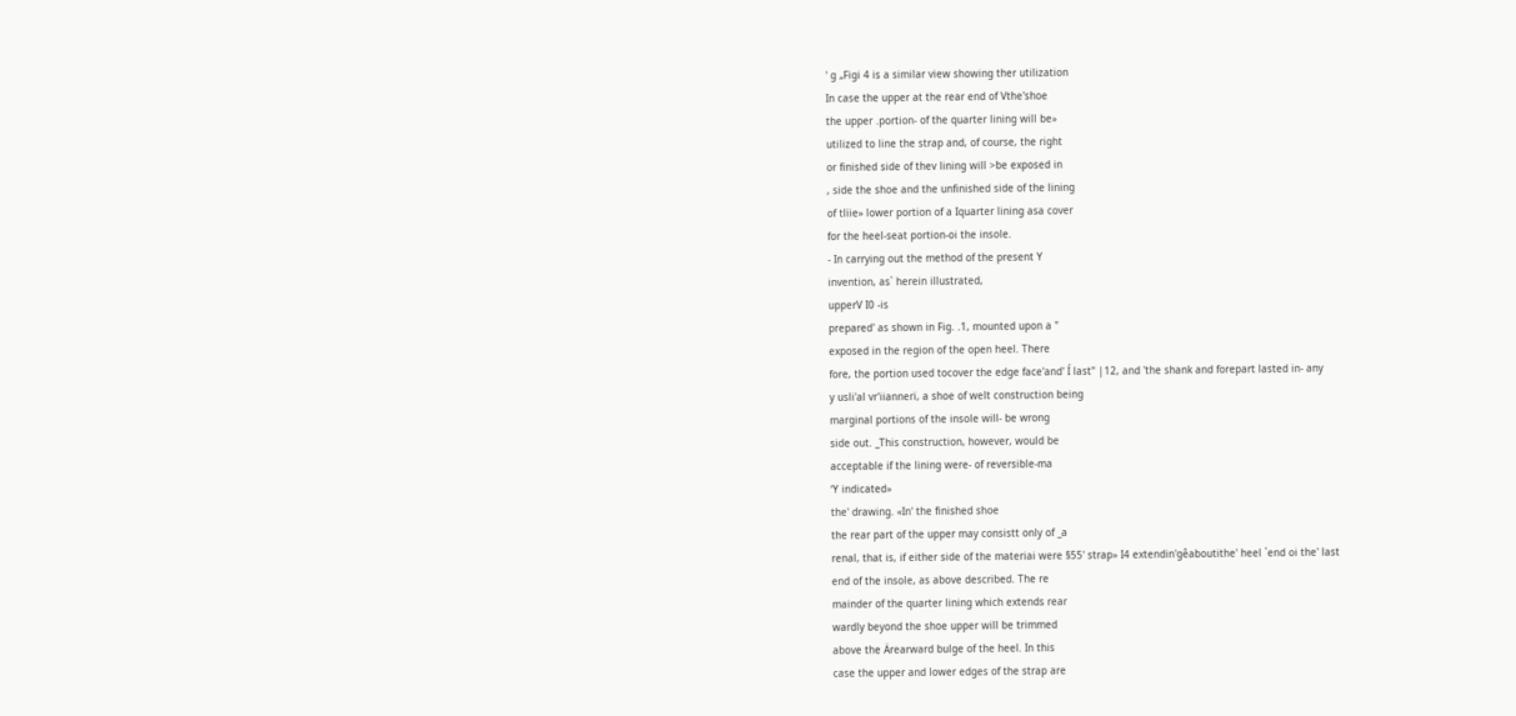' g „Figi 4 is a similar view showing ther utilization
In case the upper at the rear end of Vthe'shoe
the upper .portion- of the quarter lining will be»
utilized to line the strap and, of course, the right
or finished side of thev lining will >be exposed in
, side the shoe and the unfinished side of the lining
of tlïie» lower portion of a Iquarter lining asa cover
for the heel-seat portion-oi the insole.
- In carrying out the method of the present Y
invention, as` herein illustrated,
upperV I0 -is
prepared' as shown in Fig. .1, mounted upon a "
exposed in the region of the open heel. There
fore, the portion used tocover the edge face'and' Í last" |12, and 'the shank and forepart lasted in- any
y usli'al vr'iiannerï, a shoe of welt construction being
marginal portions of the insole will- be wrong
side out. _This construction, however, would be
acceptable if the lining were- of reversible-ma
‘Y indicated»
the' drawing. «In' the finished shoe
the rear part of the upper may consistt only of _a
renal, that is, if either side of the materiai were §55' strap» I4 extendin'gêaboutithe' heel `end oi the' last
end of the insole, as above described. The re
mainder of the quarter lining which extends rear
wardly beyond the shoe upper will be trimmed
above the Ärearward bulge of the heel. In this
case the upper and lower edges of the strap are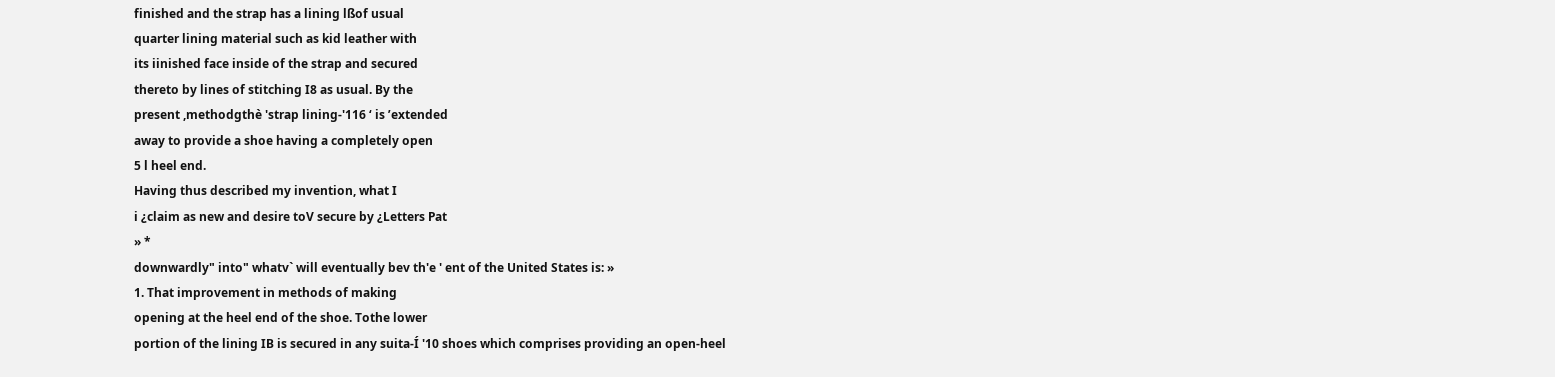finished and the strap has a lining lßof usual
quarter lining material such as kid leather with
its iinished face inside of the strap and secured
thereto by lines of stitching I8 as usual. By the
present ,methodgthè 'strap lining-'116 ‘ is ’extended
away to provide a shoe having a completely open
5 l heel end.
Having thus described my invention, what I
i ¿claim as new and desire toV secure by ¿Letters Pat
» *
downwardly" into" whatv` will eventually bev th'e ' ent of the United States is: »
1. That improvement in methods of making
opening at the heel end of the shoe. Tothe lower
portion of the lining IB is secured in any suita-Í '10 shoes which comprises providing an open-heel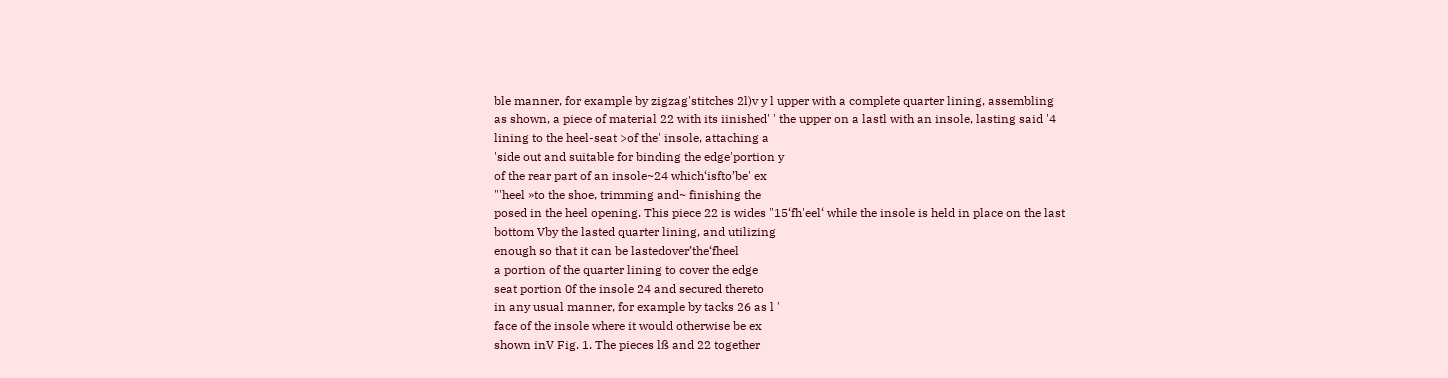ble manner, for example by zigzag'stitches 2l)v y l upper with a complete quarter lining, assembling
as shown, a piece of material 22 with its iinished' ' the upper on a lastl with an insole, lasting said '4
lining to the heel-seat >of the' insole, attaching a
'side out and suitable for binding the edge'portion y
of the rear part of an insole~24 which‘isfto’be' ex
"'heel »to the shoe, trimming and~ finishing the
posed in the heel opening. This piece 22 is wides "15‘fh'eel‘ while the insole is held in place on the last
bottom Vby the lasted quarter lining, and utilizing
enough so that it can be lastedover’the‘fheel
a portion of the quarter lining to cover the edge
seat portion 0f the insole 24 and secured thereto
in any usual manner, for example by tacks 26 as l '
face of the insole where it would otherwise be ex
shown inV Fig. 1. The pieces lß and 22 together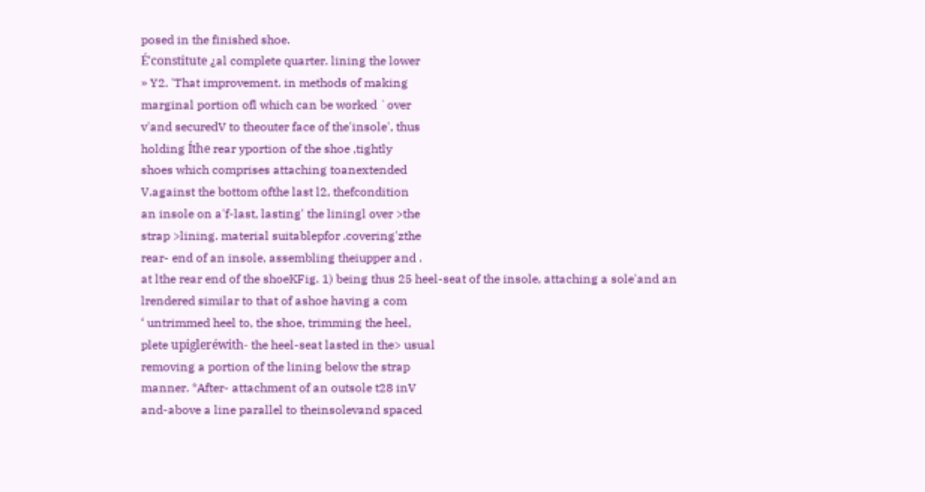posed in the finished shoe.
É'constitute ¿al complete quarter. lining the lower
» Y2. 'That improvement. in methods of making
marginal portion ofl which can be worked `over
v'and securedV to theouter face of the'insole', thus
holding Íthe rear yportion of the shoe ,tightly
shoes which comprises attaching toanextended
V.against the bottom ofthe last l2, thefcondition
an insole on a'f-last, lasting' the liningl over >the
strap >lining. material suitablepfor .covering'zthe
rear- end of an insole, assembling theiupper and .
at lthe rear end of the shoeKFig. 1) being thus 25 heel-seat of the insole, attaching a sole'and an
lrendered similar to that of ashoe having a com
‘ untrimmed heel to, the shoe, trimming the heel,
plete upigleréwith- the heel-seat lasted in the> usual
removing a portion of the lining below the strap
manner. *After- attachment of an outsole t28 inV
and-above a line parallel to theinsolevand spaced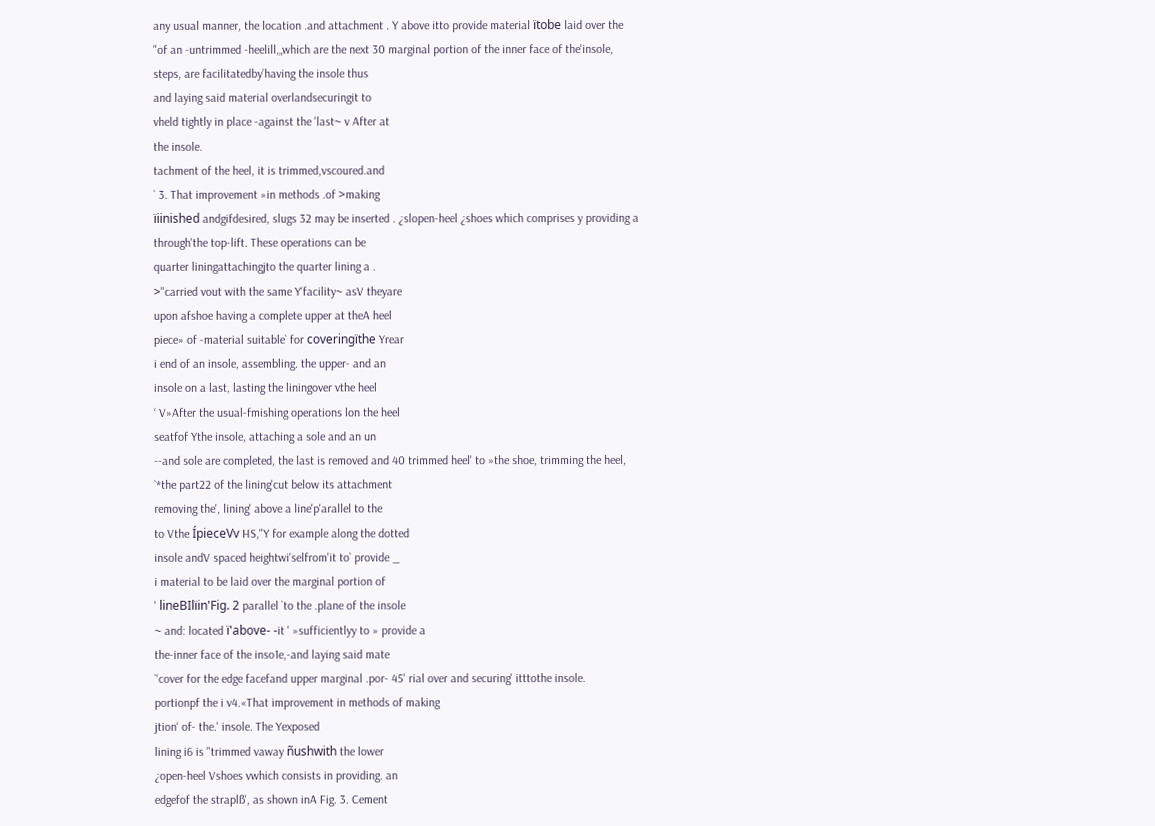any usual manner, the location .and attachment . Y above itto provide material ïtobe laid over the
"of an -untrimmed -heelill,„which are the next 30 marginal portion of the inner face of the'insole,
steps, are facilitatedby’having the insole thus
and laying said material overlandsecuringit to
vheld tightly in place -against the 'last~ v After at
the insole.
tachment of the heel, it is trimmed,vscoured.and
` 3. That improvement »in methods .of >making
ïiinished andgifdesired, slugs 32 may be inserted . ¿slopen-heel ¿shoes which comprises y providing a
through'the top-lift. These operations can be
quarter liningattachingjto the quarter lining a .
>"carried vout with the same Y‘facility~ asV theyare
upon afshoe having a complete upper at theA heel
piece» of -material suitable` for coveringïthe Yrear
i end of an insole, assembling. the upper- and an
insole on a last, lasting the liningover vthe heel
‘ V»After the usual-fmishing operations lon the heel
seatfof Ythe insole, attaching a sole and an un
--and sole are completed, the last is removed and 40 trimmed heel' to »the shoe, trimming the heel,
`*the part22 of the lining'cut below its attachment
removing the', lining' above a line'p'arallel to the
to Vthe ÍpieceVv HS,"Y for example along the dotted
insole andV spaced heightwi'selfrom'it to` provide _
i material to be laid over the marginal portion of
' lineBIlïin'Fig. 2 parallel `to the .plane of the insole
~ and: located ï'above- -it ' »sufficientlyy to » provide a
the-inner face of the inso1e,-and laying said mate
`‘cover for the edge facefand upper marginal .por- 45' rial over and securing' itttothe insole.
portionpf the i v4.«That improvement in methods of making
jtion‘ of- the.' insole. The Yexposed
lining i6 is "trimmed vaway ñushwith the lower
¿open-heel Vshoes vwhich consists in providing. an
edgefof the straplß', as shown inA Fig. 3. Cement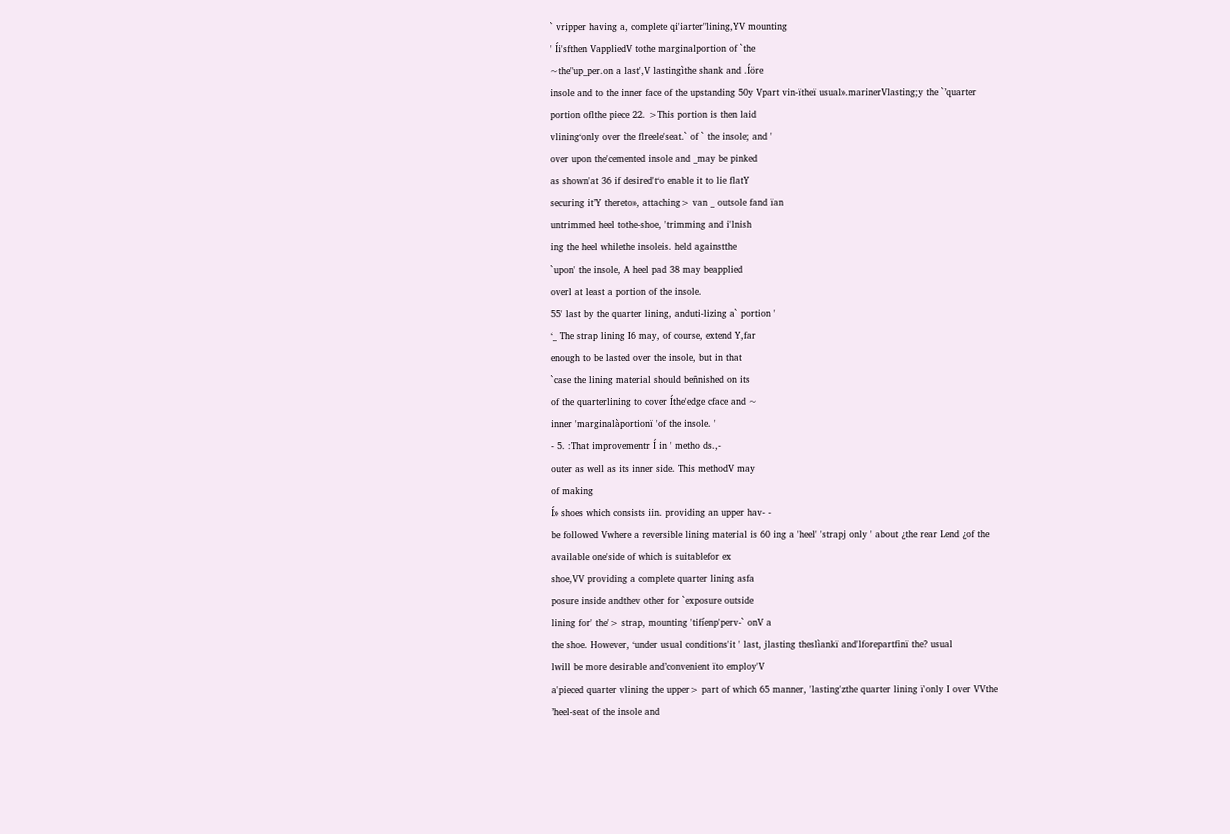` vripper having a, complete qi'iarter"lining,YV mounting
' Íi'sfthen VappliedV tothe marginalportion of `the
~the"up_per.on a last',V lastingìthe shank and .Íöre
insole and to the inner face of the upstanding 50y Vpart vin-ïtheï usual».marinerVlasting;y the `’quarter
portion oflthe piece 22. >This portion is then laid
vlining‘only over the flreele'seat.` of ` the insole; and '
over upon the'cemented insole and _may be pinked
as shown'at 36 if desired't‘o enable it to lie flatY
securing it’Y thereto», attaching> van _ outsole fand ïan
untrimmed heel tothe-shoe, 'trimming and i'lnish
ing the heel whilethe insoleis. held againstthe
`upon' the insole, A heel pad 38 may beapplied
overl at least a portion of the insole.
55' last by the quarter lining, anduti-lizing a` portion '
‘_ The strap lining I6 may, of course, extend Y,far
enough to be lasted over the insole, but in that
`case the lining material should beñnished on its
of the quarterlining to cover Íthe'edge cface and ~
inner 'marginalàportionï 'of the insole. '
- 5. :That improvementr Í in ' metho ds.,-
outer as well as its inner side. This methodV may
of making
Í» shoes which consists iin. providing an upper hav- -
be followed Vwhere a reversible lining material is 60 ing a 'heel' 'strapj only ' about ¿the rear Lend ¿of the
available one'side of which is suitablefor ex
shoe,VV providing a complete quarter lining asfa
posure inside andthev other for `exposure outside
lining for' the'> strap, mounting 'tifíenp'perv-` onV a
the shoe. However, ‘under usual conditions'it ' last, jlasting theslìankï and'lforepartfinï the? usual
lwill be more desirable and’convenient ïto employ'V
a'pieced quarter vlining the upper> part of which 65 manner, 'lasting'zthe quarter lining ï'only I over VVthe
’heel-seat of the insole and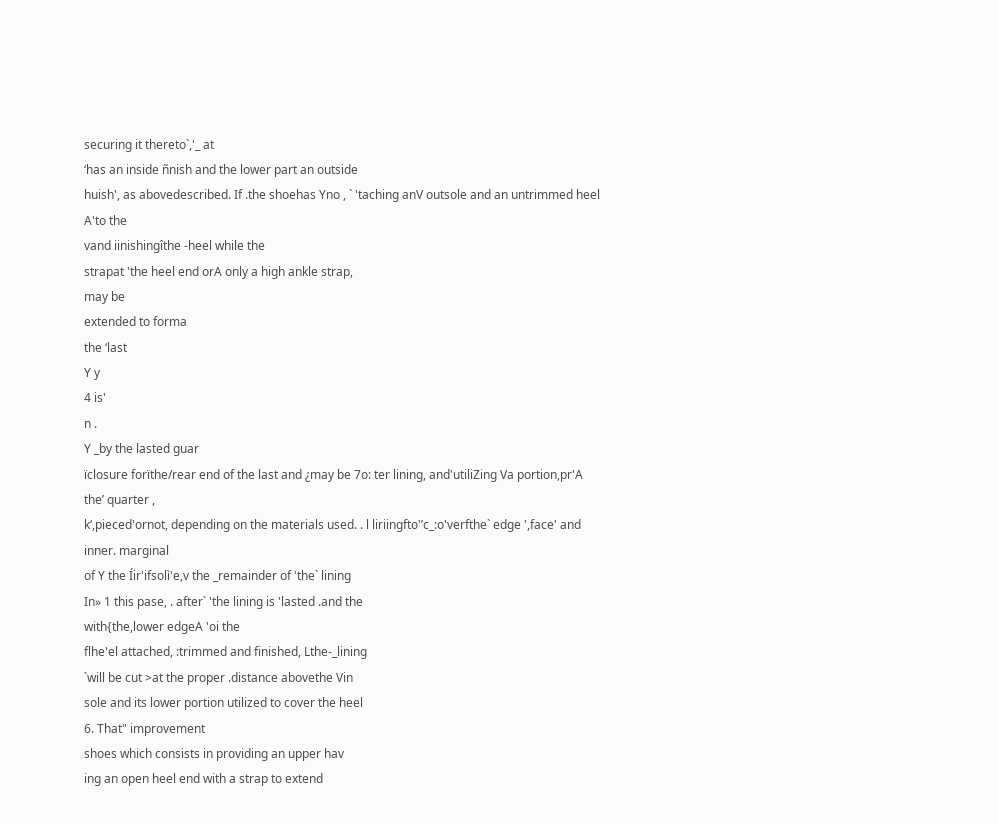securing it thereto`,'_ at
‘has an inside ñnish and the lower part an outside
huish', as abovedescribed. If .the shoehas Yno , ` 'taching anV outsole and an untrimmed heel A'to the
vand iinishingîthe -heel while the
strapat 'the heel end orA only a high ankle strap,
may be
extended to forma
the ‘last
Y y
4 is'
n .
Y _by the lasted guar
ïclosure forïthe/rear end of the last and ¿may be 7o: ter lining, and'utiliZing Va portion,pr'A the’ quarter ,
k‘,pieced'ornot, depending on the materials used. . l liriingfto'’c_:o'verfthe` edge ',face' and inner. marginal
of Y the Íir'ifsolì'e,v the _remainder of 'the` lining
In» 1 this pase, . after` 'the lining is 'lasted .and the
with{the,lower edgeA 'oi the
flhe'el attached, :trimmed and finished, Lthe-_lining
`will be cut >at the proper .distance abovethe Vin
sole and its lower portion utilized to cover the heel
6. That" improvement
shoes which consists in providing an upper hav
ing an open heel end with a strap to extend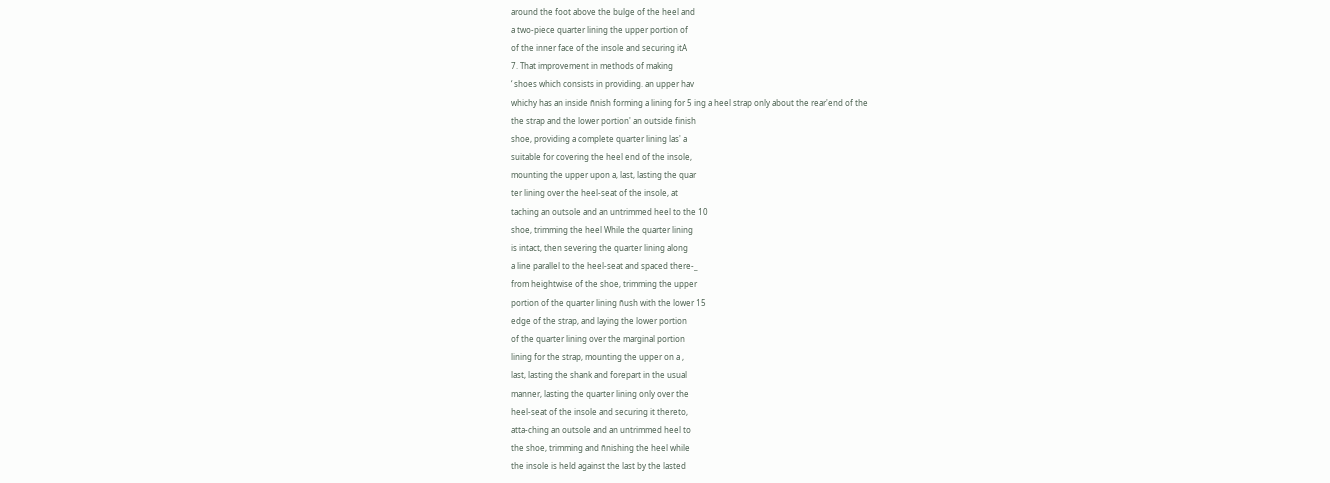around the foot above the bulge of the heel and
a two-piece quarter lining the upper portion of
of the inner face of the insole and securing itA
7. That improvement in methods of making
‘ shoes which consists in providing. an upper hav
whichy has an inside ñnish forming a lining for 5 ing a heel strap only about the rear'end of the
the strap and the lower portion' an outside finish
shoe, providing a complete quarter lining las' a
suitable for covering the heel end of the insole,
mounting the upper upon a, last, lasting the quar
ter lining over the heel-seat of the insole, at
taching an outsole and an untrimmed heel to the 10
shoe, trimming the heel While the quarter lining
is intact, then severing the quarter lining along
a line parallel to the heel-seat and spaced there-_
from heightwise of the shoe, trimming the upper
portion of the quarter lining ñush with the lower 15
edge of the strap, and laying the lower portion
of the quarter lining over the marginal portion
lining for the strap, mounting the upper on a ,
last, lasting the shank and forepart in the usual
manner, lasting the quarter lining only over the
heel-seat of the insole and securing it thereto,
atta-ching an outsole and an untrimmed heel to
the shoe, trimming and ñnishing the heel while
the insole is held against the last by the lasted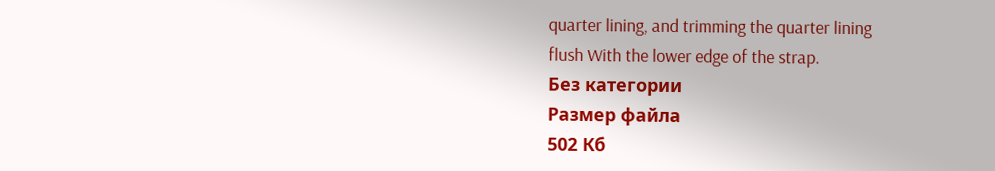quarter lining, and trimming the quarter lining
flush With the lower edge of the strap.
Без категории
Размер файла
502 Кб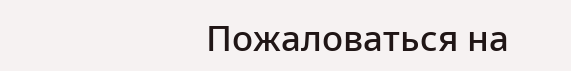Пожаловаться на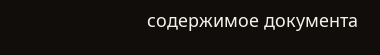содержимое документа